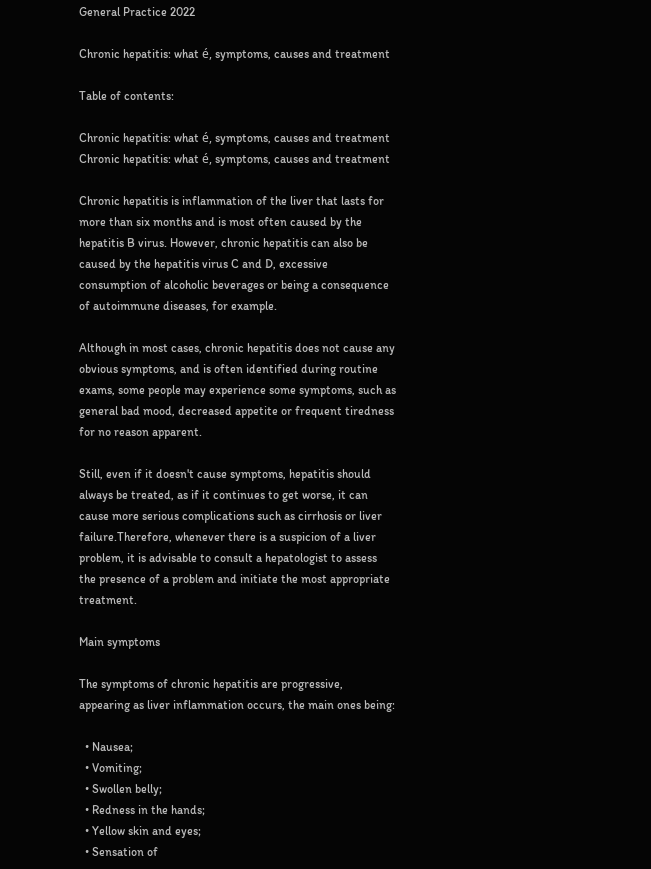General Practice 2022

Chronic hepatitis: what é, symptoms, causes and treatment

Table of contents:

Chronic hepatitis: what é, symptoms, causes and treatment
Chronic hepatitis: what é, symptoms, causes and treatment

Chronic hepatitis is inflammation of the liver that lasts for more than six months and is most often caused by the hepatitis B virus. However, chronic hepatitis can also be caused by the hepatitis virus C and D, excessive consumption of alcoholic beverages or being a consequence of autoimmune diseases, for example.

Although in most cases, chronic hepatitis does not cause any obvious symptoms, and is often identified during routine exams, some people may experience some symptoms, such as general bad mood, decreased appetite or frequent tiredness for no reason apparent.

Still, even if it doesn't cause symptoms, hepatitis should always be treated, as if it continues to get worse, it can cause more serious complications such as cirrhosis or liver failure.Therefore, whenever there is a suspicion of a liver problem, it is advisable to consult a hepatologist to assess the presence of a problem and initiate the most appropriate treatment.

Main symptoms

The symptoms of chronic hepatitis are progressive, appearing as liver inflammation occurs, the main ones being:

  • Nausea;
  • Vomiting;
  • Swollen belly;
  • Redness in the hands;
  • Yellow skin and eyes;
  • Sensation of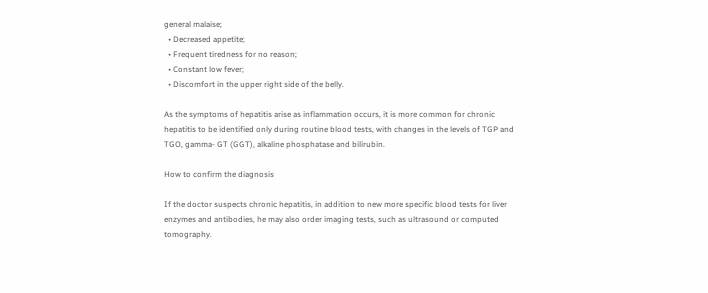general malaise;
  • Decreased appetite;
  • Frequent tiredness for no reason;
  • Constant low fever;
  • Discomfort in the upper right side of the belly.

As the symptoms of hepatitis arise as inflammation occurs, it is more common for chronic hepatitis to be identified only during routine blood tests, with changes in the levels of TGP and TGO, gamma- GT (GGT), alkaline phosphatase and bilirubin.

How to confirm the diagnosis

If the doctor suspects chronic hepatitis, in addition to new more specific blood tests for liver enzymes and antibodies, he may also order imaging tests, such as ultrasound or computed tomography.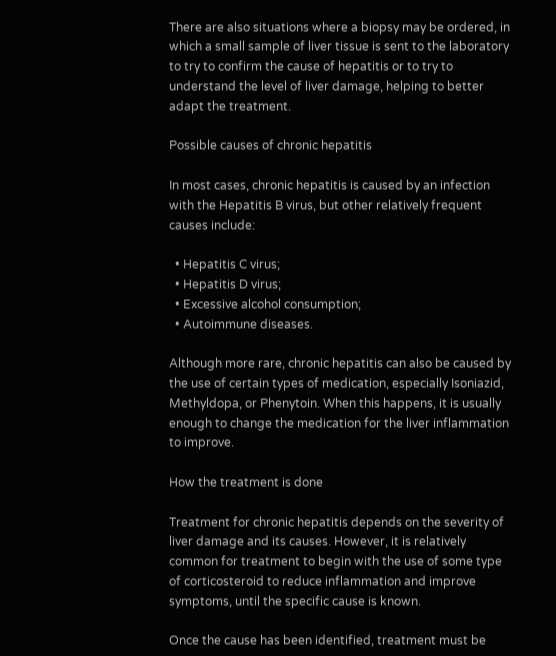There are also situations where a biopsy may be ordered, in which a small sample of liver tissue is sent to the laboratory to try to confirm the cause of hepatitis or to try to understand the level of liver damage, helping to better adapt the treatment.

Possible causes of chronic hepatitis

In most cases, chronic hepatitis is caused by an infection with the Hepatitis B virus, but other relatively frequent causes include:

  • Hepatitis C virus;
  • Hepatitis D virus;
  • Excessive alcohol consumption;
  • Autoimmune diseases.

Although more rare, chronic hepatitis can also be caused by the use of certain types of medication, especially Isoniazid, Methyldopa, or Phenytoin. When this happens, it is usually enough to change the medication for the liver inflammation to improve.

How the treatment is done

Treatment for chronic hepatitis depends on the severity of liver damage and its causes. However, it is relatively common for treatment to begin with the use of some type of corticosteroid to reduce inflammation and improve symptoms, until the specific cause is known.

Once the cause has been identified, treatment must be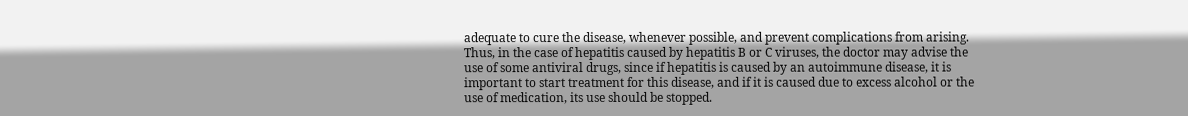adequate to cure the disease, whenever possible, and prevent complications from arising. Thus, in the case of hepatitis caused by hepatitis B or C viruses, the doctor may advise the use of some antiviral drugs, since if hepatitis is caused by an autoimmune disease, it is important to start treatment for this disease, and if it is caused due to excess alcohol or the use of medication, its use should be stopped.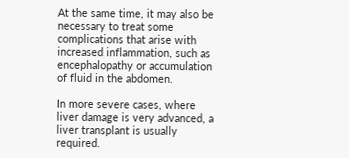At the same time, it may also be necessary to treat some complications that arise with increased inflammation, such as encephalopathy or accumulation of fluid in the abdomen.

In more severe cases, where liver damage is very advanced, a liver transplant is usually required.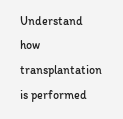Understand how transplantation is performed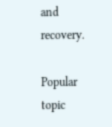and recovery.

Popular topic